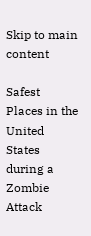Skip to main content

Safest Places in the United States during a Zombie Attack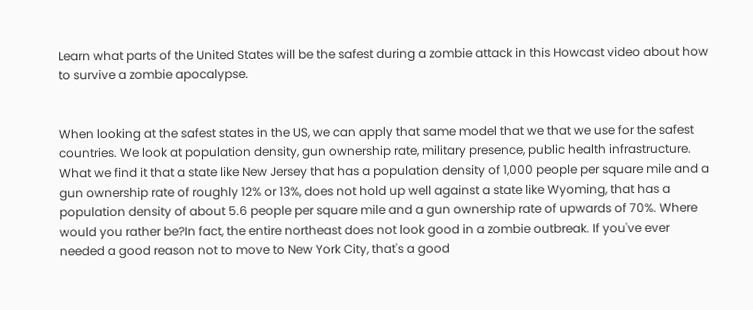Learn what parts of the United States will be the safest during a zombie attack in this Howcast video about how to survive a zombie apocalypse.


When looking at the safest states in the US, we can apply that same model that we that we use for the safest countries. We look at population density, gun ownership rate, military presence, public health infrastructure. What we find it that a state like New Jersey that has a population density of 1,000 people per square mile and a gun ownership rate of roughly 12% or 13%, does not hold up well against a state like Wyoming, that has a population density of about 5.6 people per square mile and a gun ownership rate of upwards of 70%. Where would you rather be?In fact, the entire northeast does not look good in a zombie outbreak. If you've ever needed a good reason not to move to New York City, that's a good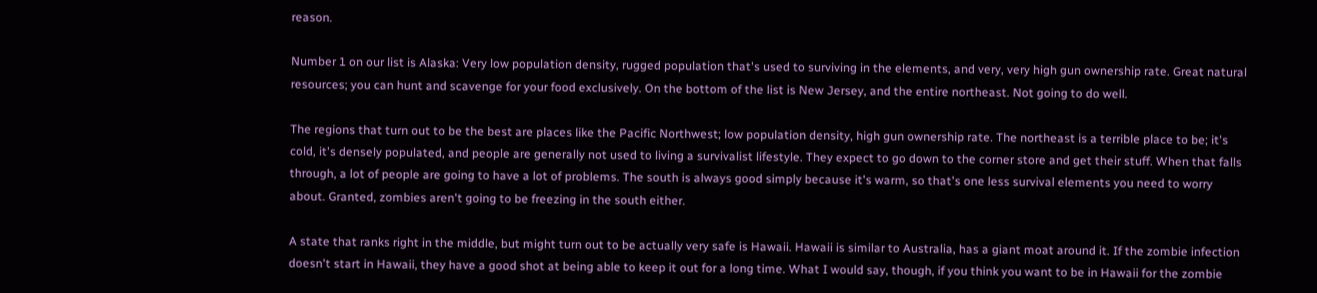reason.

Number 1 on our list is Alaska: Very low population density, rugged population that's used to surviving in the elements, and very, very high gun ownership rate. Great natural resources; you can hunt and scavenge for your food exclusively. On the bottom of the list is New Jersey, and the entire northeast. Not going to do well.

The regions that turn out to be the best are places like the Pacific Northwest; low population density, high gun ownership rate. The northeast is a terrible place to be; it's cold, it's densely populated, and people are generally not used to living a survivalist lifestyle. They expect to go down to the corner store and get their stuff. When that falls through, a lot of people are going to have a lot of problems. The south is always good simply because it's warm, so that's one less survival elements you need to worry about. Granted, zombies aren't going to be freezing in the south either.

A state that ranks right in the middle, but might turn out to be actually very safe is Hawaii. Hawaii is similar to Australia, has a giant moat around it. If the zombie infection doesn't start in Hawaii, they have a good shot at being able to keep it out for a long time. What I would say, though, if you think you want to be in Hawaii for the zombie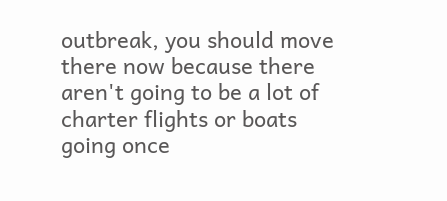outbreak, you should move there now because there aren't going to be a lot of charter flights or boats going once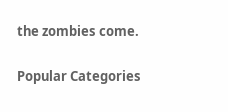the zombies come.

Popular Categories